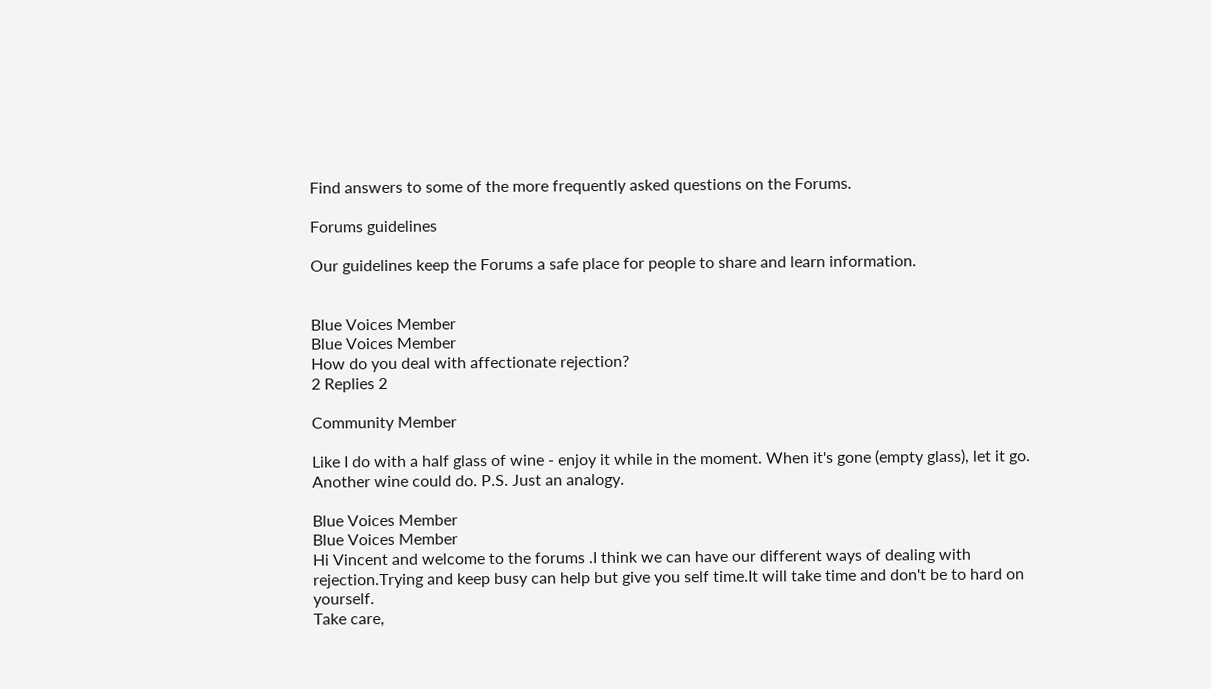Find answers to some of the more frequently asked questions on the Forums.

Forums guidelines

Our guidelines keep the Forums a safe place for people to share and learn information.


Blue Voices Member
Blue Voices Member
How do you deal with affectionate rejection?
2 Replies 2

Community Member

Like I do with a half glass of wine - enjoy it while in the moment. When it's gone (empty glass), let it go. Another wine could do. P.S. Just an analogy.

Blue Voices Member
Blue Voices Member
Hi Vincent and welcome to the forums .I think we can have our different ways of dealing with rejection.Trying and keep busy can help but give you self time.It will take time and don't be to hard on yourself.
Take care,